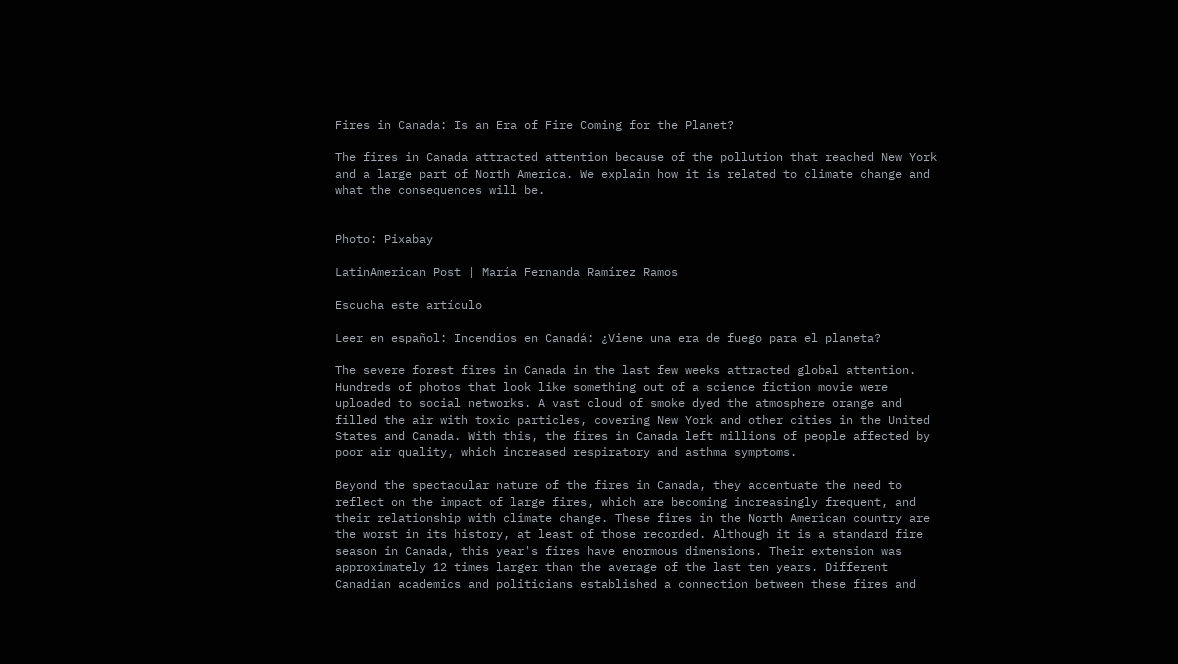Fires in Canada: Is an Era of Fire Coming for the Planet?

The fires in Canada attracted attention because of the pollution that reached New York and a large part of North America. We explain how it is related to climate change and what the consequences will be.


Photo: Pixabay

LatinAmerican Post | María Fernanda Ramírez Ramos

Escucha este artículo

Leer en español: Incendios en Canadá: ¿Viene una era de fuego para el planeta?

The severe forest fires in Canada in the last few weeks attracted global attention. Hundreds of photos that look like something out of a science fiction movie were uploaded to social networks. A vast cloud of smoke dyed the atmosphere orange and filled the air with toxic particles, covering New York and other cities in the United States and Canada. With this, the fires in Canada left millions of people affected by poor air quality, which increased respiratory and asthma symptoms.

Beyond the spectacular nature of the fires in Canada, they accentuate the need to reflect on the impact of large fires, which are becoming increasingly frequent, and their relationship with climate change. These fires in the North American country are the worst in its history, at least of those recorded. Although it is a standard fire season in Canada, this year's fires have enormous dimensions. Their extension was approximately 12 times larger than the average of the last ten years. Different Canadian academics and politicians established a connection between these fires and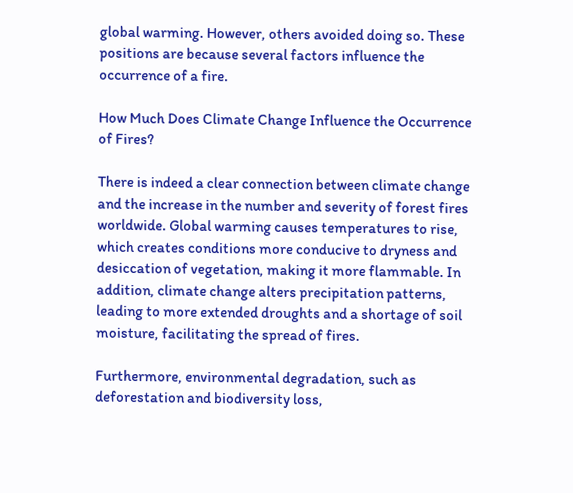global warming. However, others avoided doing so. These positions are because several factors influence the occurrence of a fire.

How Much Does Climate Change Influence the Occurrence of Fires?

There is indeed a clear connection between climate change and the increase in the number and severity of forest fires worldwide. Global warming causes temperatures to rise, which creates conditions more conducive to dryness and desiccation of vegetation, making it more flammable. In addition, climate change alters precipitation patterns, leading to more extended droughts and a shortage of soil moisture, facilitating the spread of fires.

Furthermore, environmental degradation, such as deforestation and biodiversity loss,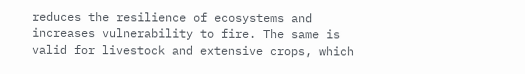reduces the resilience of ecosystems and increases vulnerability to fire. The same is valid for livestock and extensive crops, which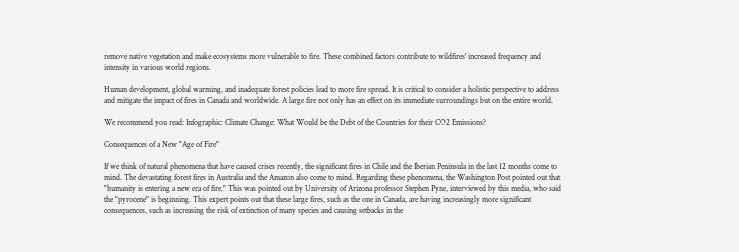remove native vegetation and make ecosystems more vulnerable to fire. These combined factors contribute to wildfires' increased frequency and intensity in various world regions.

Human development, global warming, and inadequate forest policies lead to more fire spread. It is critical to consider a holistic perspective to address and mitigate the impact of fires in Canada and worldwide. A large fire not only has an effect on its immediate surroundings but on the entire world.

We recommend you read: Infographic: Climate Change: What Would be the Debt of the Countries for their CO2 Emissions?

Consequences of a New "Age of Fire"

If we think of natural phenomena that have caused crises recently, the significant fires in Chile and the Iberian Peninsula in the last 12 months come to mind. The devastating forest fires in Australia and the Amazon also come to mind. Regarding these phenomena, the Washington Post pointed out that "humanity is entering a new era of fire." This was pointed out by University of Arizona professor Stephen Pyne, interviewed by this media, who said the "pyrocene" is beginning. This expert points out that these large fires, such as the one in Canada, are having increasingly more significant consequences, such as increasing the risk of extinction of many species and causing setbacks in the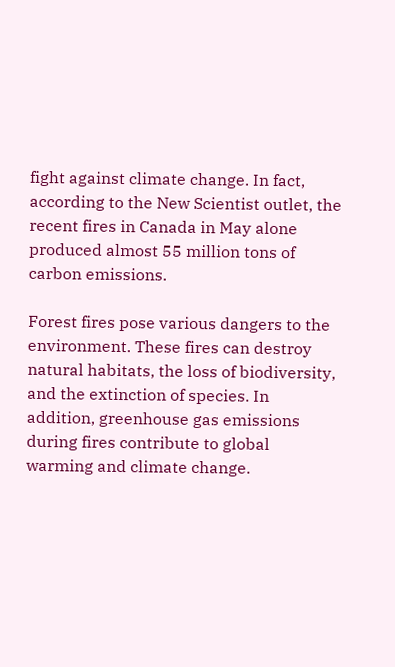fight against climate change. In fact, according to the New Scientist outlet, the recent fires in Canada in May alone produced almost 55 million tons of carbon emissions.

Forest fires pose various dangers to the environment. These fires can destroy natural habitats, the loss of biodiversity, and the extinction of species. In addition, greenhouse gas emissions during fires contribute to global warming and climate change.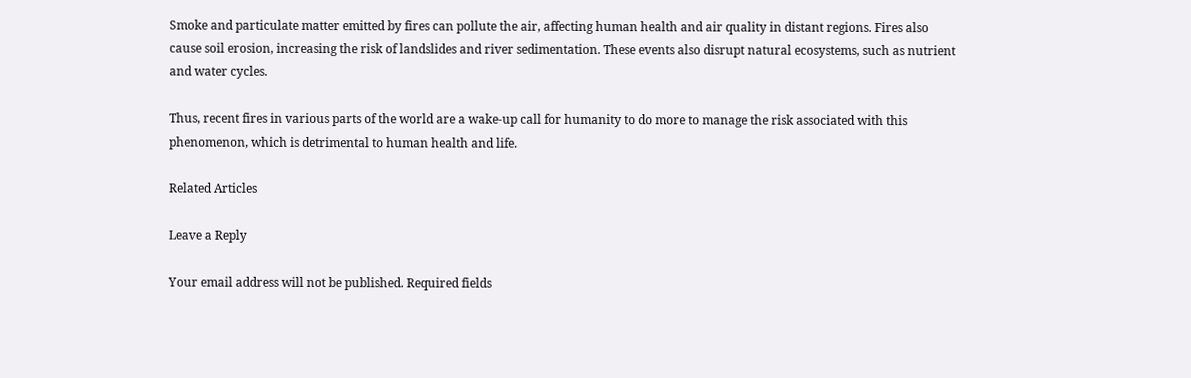Smoke and particulate matter emitted by fires can pollute the air, affecting human health and air quality in distant regions. Fires also cause soil erosion, increasing the risk of landslides and river sedimentation. These events also disrupt natural ecosystems, such as nutrient and water cycles.

Thus, recent fires in various parts of the world are a wake-up call for humanity to do more to manage the risk associated with this phenomenon, which is detrimental to human health and life.

Related Articles

Leave a Reply

Your email address will not be published. Required fields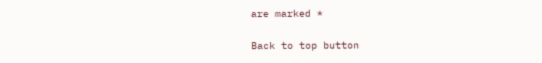are marked *

Back to top button